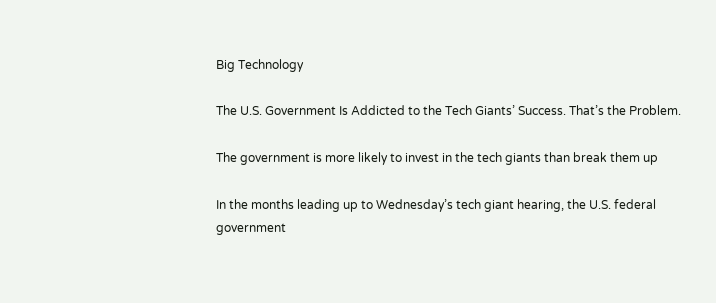Big Technology

The U.S. Government Is Addicted to the Tech Giants’ Success. That’s the Problem.

The government is more likely to invest in the tech giants than break them up

In the months leading up to Wednesday’s tech giant hearing, the U.S. federal government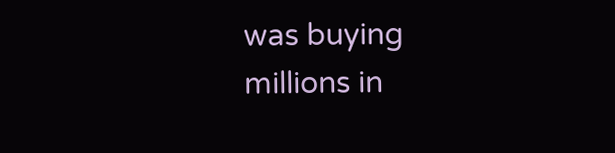was buying millions in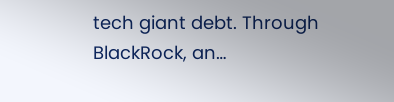tech giant debt. Through BlackRock, an…